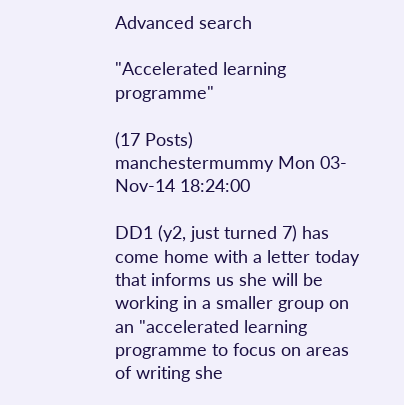Advanced search

"Accelerated learning programme"

(17 Posts)
manchestermummy Mon 03-Nov-14 18:24:00

DD1 (y2, just turned 7) has come home with a letter today that informs us she will be working in a smaller group on an "accelerated learning programme to focus on areas of writing she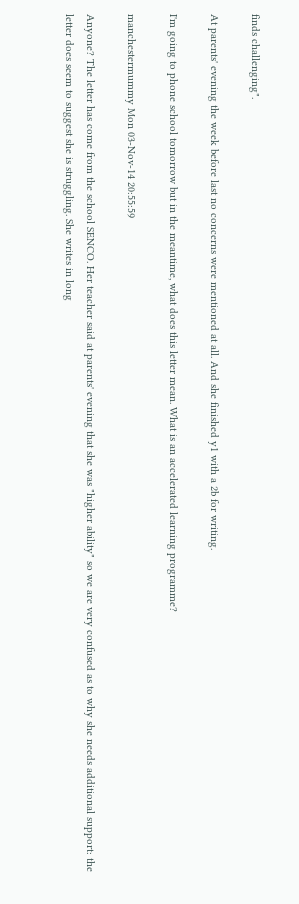finds challenging".

At parents' evening the week before last no concerns were mentioned at all. And she finished y1 with a 2b for writing.

I'm going to phone school tomorrow but in the meantime, what does this letter mean. What is an accelerated learning programme?

manchestermummy Mon 03-Nov-14 20:55:59

Anyone? The letter has come from the school SENCO. Her teacher said at parents' evening that she was "higher ability" so we are very confused as to why she needs additional support: the letter does seem to suggest she is struggling. She writes in long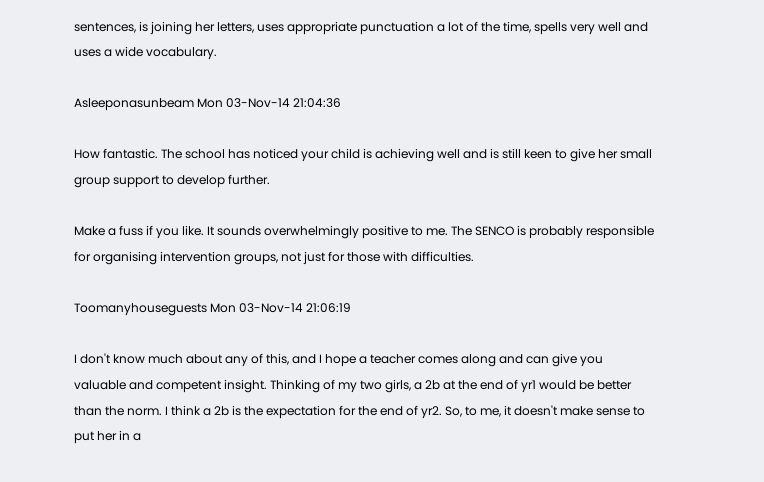sentences, is joining her letters, uses appropriate punctuation a lot of the time, spells very well and uses a wide vocabulary.

Asleeponasunbeam Mon 03-Nov-14 21:04:36

How fantastic. The school has noticed your child is achieving well and is still keen to give her small group support to develop further.

Make a fuss if you like. It sounds overwhelmingly positive to me. The SENCO is probably responsible for organising intervention groups, not just for those with difficulties.

Toomanyhouseguests Mon 03-Nov-14 21:06:19

I don't know much about any of this, and I hope a teacher comes along and can give you valuable and competent insight. Thinking of my two girls, a 2b at the end of yr1 would be better than the norm. I think a 2b is the expectation for the end of yr2. So, to me, it doesn't make sense to put her in a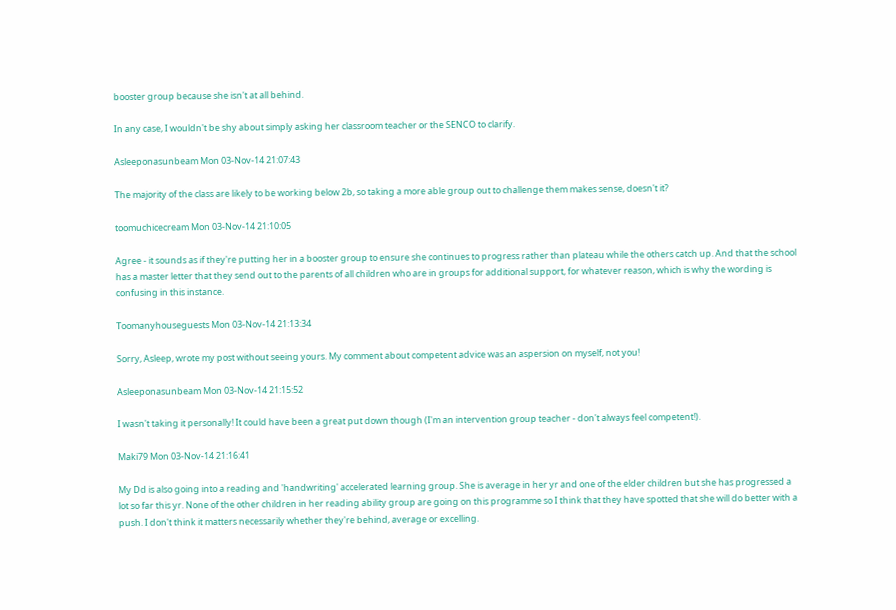booster group because she isn't at all behind.

In any case, I wouldn't be shy about simply asking her classroom teacher or the SENCO to clarify.

Asleeponasunbeam Mon 03-Nov-14 21:07:43

The majority of the class are likely to be working below 2b, so taking a more able group out to challenge them makes sense, doesn't it?

toomuchicecream Mon 03-Nov-14 21:10:05

Agree - it sounds as if they're putting her in a booster group to ensure she continues to progress rather than plateau while the others catch up. And that the school has a master letter that they send out to the parents of all children who are in groups for additional support, for whatever reason, which is why the wording is confusing in this instance.

Toomanyhouseguests Mon 03-Nov-14 21:13:34

Sorry, Asleep, wrote my post without seeing yours. My comment about competent advice was an aspersion on myself, not you!

Asleeponasunbeam Mon 03-Nov-14 21:15:52

I wasn't taking it personally! It could have been a great put down though (I'm an intervention group teacher - don't always feel competent!).

Maki79 Mon 03-Nov-14 21:16:41

My Dd is also going into a reading and 'handwriting' accelerated learning group. She is average in her yr and one of the elder children but she has progressed a lot so far this yr. None of the other children in her reading ability group are going on this programme so I think that they have spotted that she will do better with a push. I don't think it matters necessarily whether they're behind, average or excelling.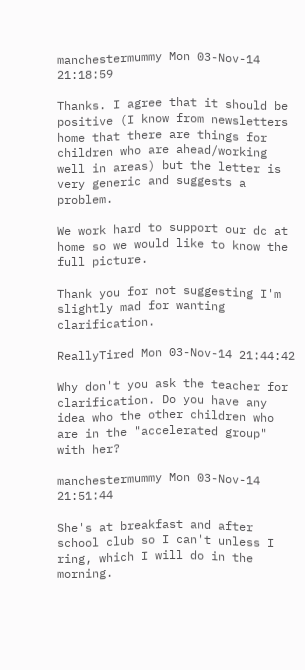manchestermummy Mon 03-Nov-14 21:18:59

Thanks. I agree that it should be positive (I know from newsletters home that there are things for children who are ahead/working well in areas) but the letter is very generic and suggests a problem.

We work hard to support our dc at home so we would like to know the full picture.

Thank you for not suggesting I'm slightly mad for wanting clarification.

ReallyTired Mon 03-Nov-14 21:44:42

Why don't you ask the teacher for clarification. Do you have any idea who the other children who are in the "accelerated group" with her?

manchestermummy Mon 03-Nov-14 21:51:44

She's at breakfast and after school club so I can't unless I ring, which I will do in the morning.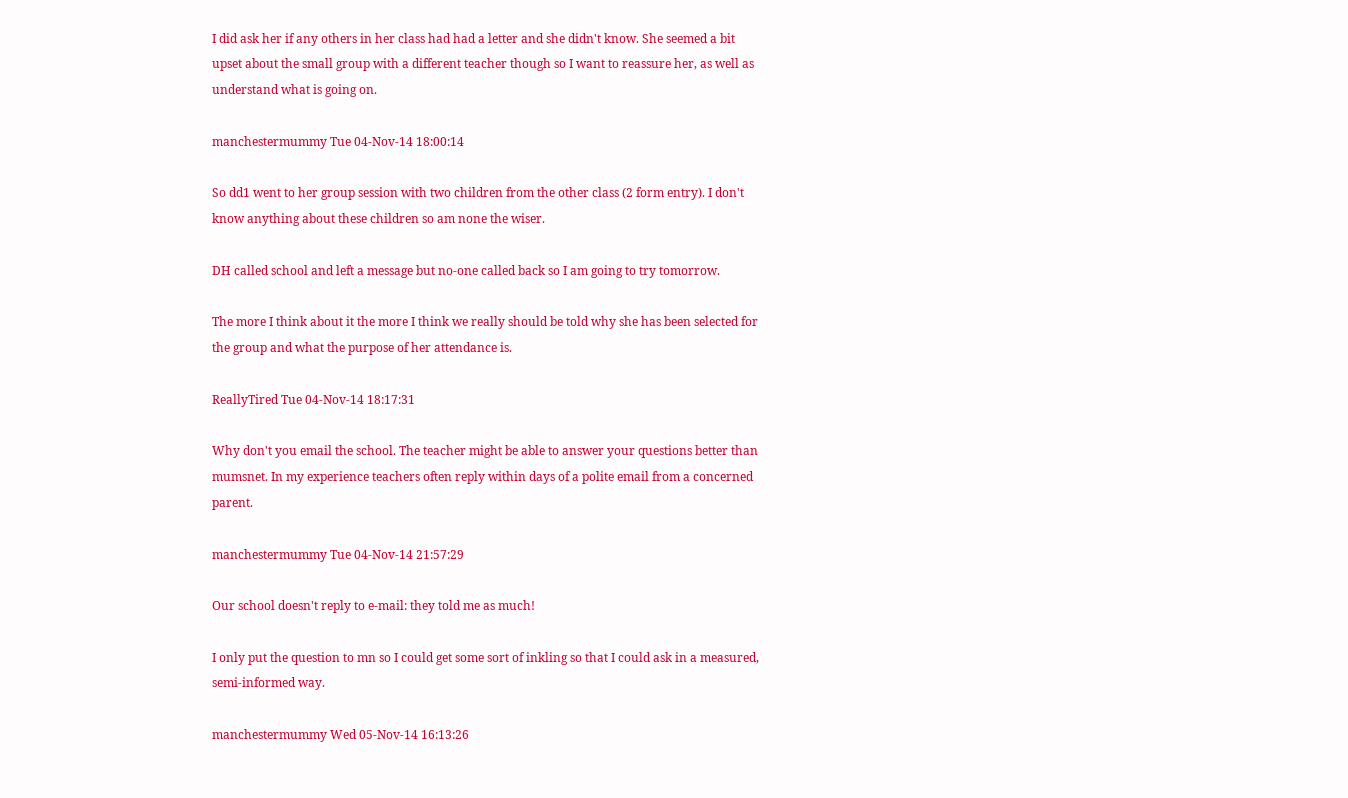I did ask her if any others in her class had had a letter and she didn't know. She seemed a bit upset about the small group with a different teacher though so I want to reassure her, as well as understand what is going on.

manchestermummy Tue 04-Nov-14 18:00:14

So dd1 went to her group session with two children from the other class (2 form entry). I don't know anything about these children so am none the wiser.

DH called school and left a message but no-one called back so I am going to try tomorrow.

The more I think about it the more I think we really should be told why she has been selected for the group and what the purpose of her attendance is.

ReallyTired Tue 04-Nov-14 18:17:31

Why don't you email the school. The teacher might be able to answer your questions better than mumsnet. In my experience teachers often reply within days of a polite email from a concerned parent.

manchestermummy Tue 04-Nov-14 21:57:29

Our school doesn't reply to e-mail: they told me as much!

I only put the question to mn so I could get some sort of inkling so that I could ask in a measured, semi-informed way.

manchestermummy Wed 05-Nov-14 16:13:26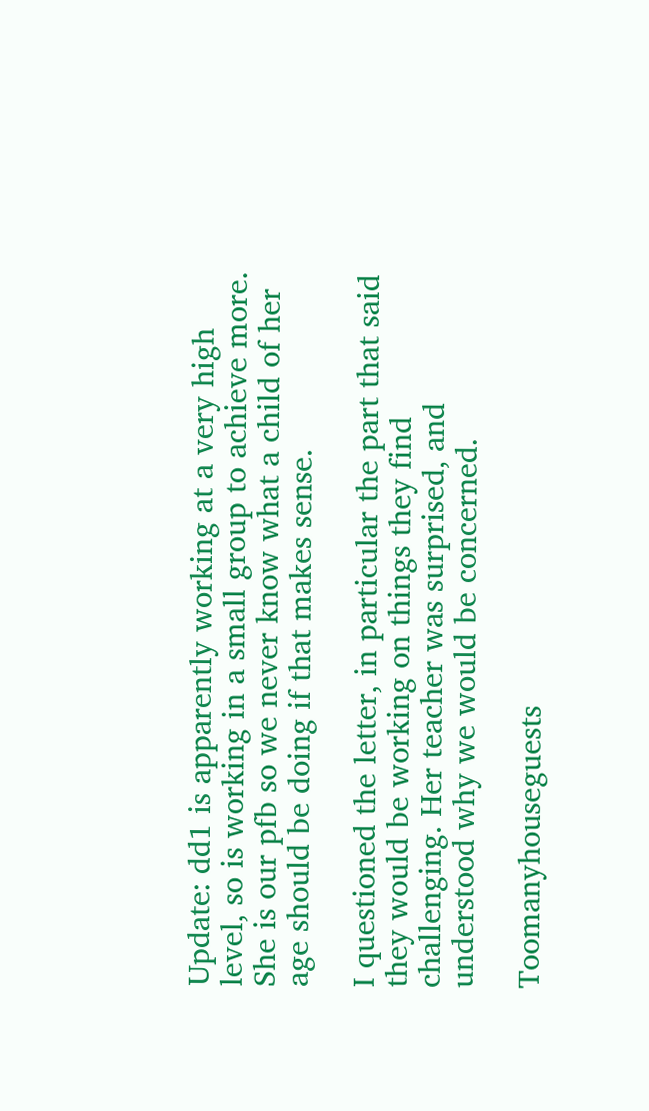Update: dd1 is apparently working at a very high level, so is working in a small group to achieve more. She is our pfb so we never know what a child of her age should be doing if that makes sense.

I questioned the letter, in particular the part that said they would be working on things they find challenging. Her teacher was surprised, and understood why we would be concerned.

Toomanyhouseguests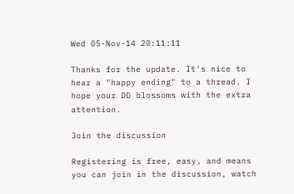Wed 05-Nov-14 20:11:11

Thanks for the update. It's nice to hear a "happy ending" to a thread. I hope your DD blossoms with the extra attention.

Join the discussion

Registering is free, easy, and means you can join in the discussion, watch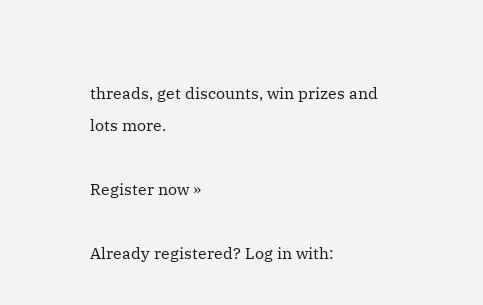threads, get discounts, win prizes and lots more.

Register now »

Already registered? Log in with: